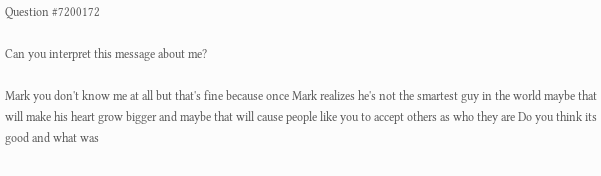Question #7200172

Can you interpret this message about me?

Mark you don't know me at all but that's fine because once Mark realizes he's not the smartest guy in the world maybe that will make his heart grow bigger and maybe that will cause people like you to accept others as who they are Do you think its good and what was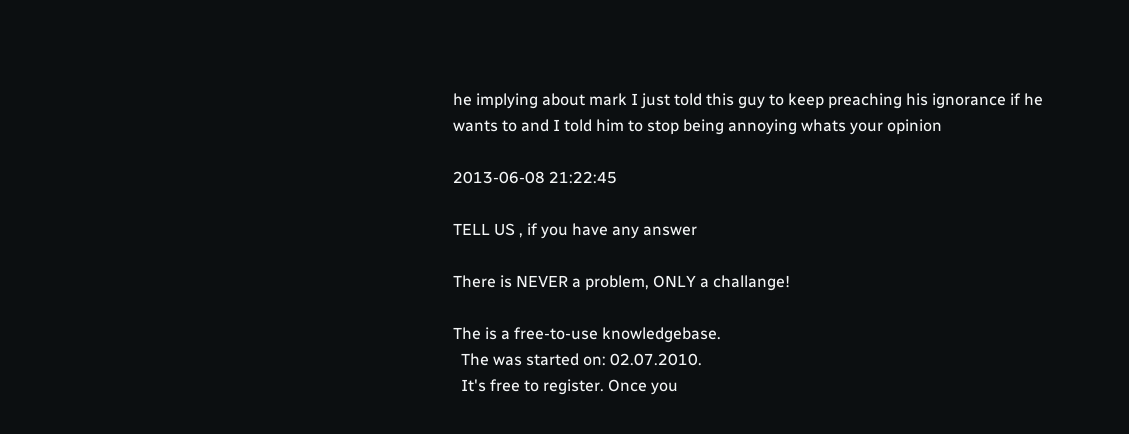he implying about mark I just told this guy to keep preaching his ignorance if he wants to and I told him to stop being annoying whats your opinion

2013-06-08 21:22:45

TELL US , if you have any answer

There is NEVER a problem, ONLY a challange!

The is a free-to-use knowledgebase.
  The was started on: 02.07.2010.
  It's free to register. Once you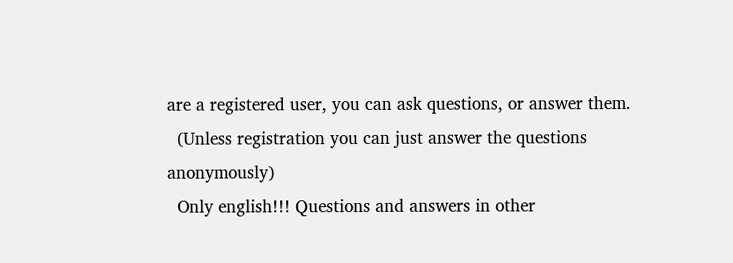are a registered user, you can ask questions, or answer them.
  (Unless registration you can just answer the questions anonymously)
  Only english!!! Questions and answers in other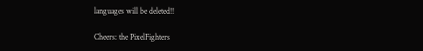languages will be deleted!!

Cheers: the PixelFighters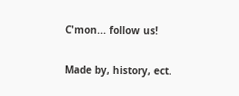C'mon... follow us!

Made by, history, ect.